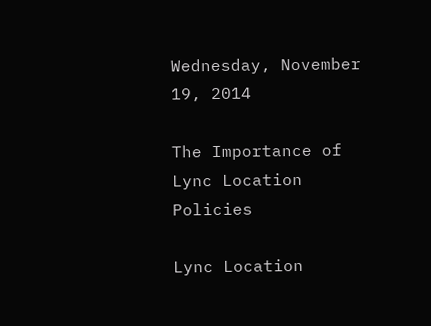Wednesday, November 19, 2014

The Importance of Lync Location Policies

Lync Location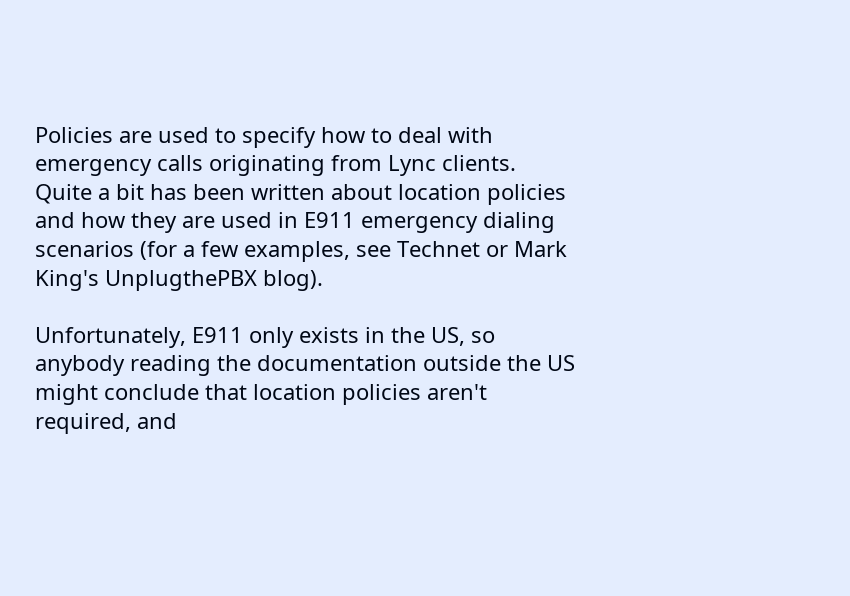Policies are used to specify how to deal with emergency calls originating from Lync clients.  Quite a bit has been written about location policies and how they are used in E911 emergency dialing scenarios (for a few examples, see Technet or Mark King's UnplugthePBX blog).

Unfortunately, E911 only exists in the US, so anybody reading the documentation outside the US might conclude that location policies aren't required, and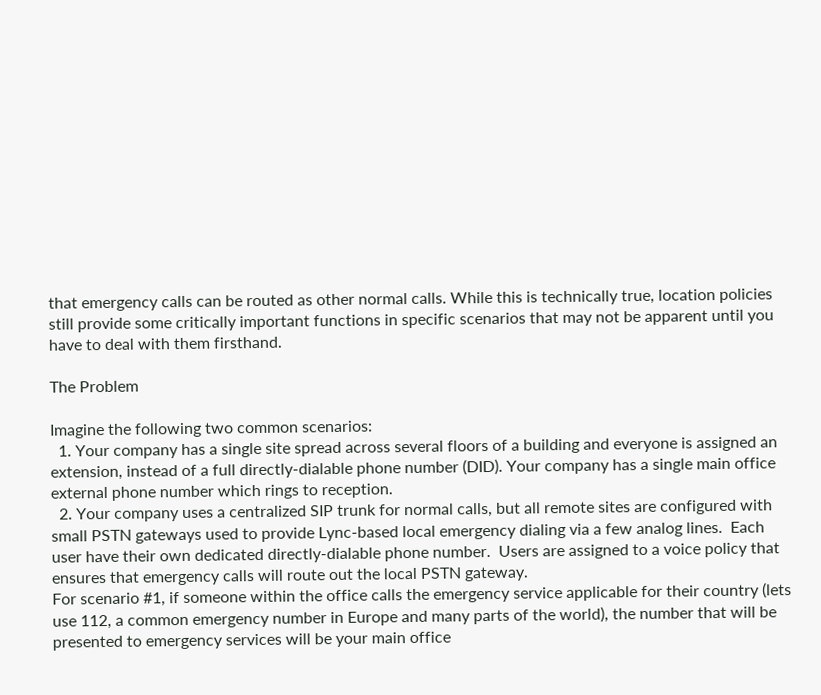that emergency calls can be routed as other normal calls. While this is technically true, location policies still provide some critically important functions in specific scenarios that may not be apparent until you have to deal with them firsthand.

The Problem

Imagine the following two common scenarios:
  1. Your company has a single site spread across several floors of a building and everyone is assigned an extension, instead of a full directly-dialable phone number (DID). Your company has a single main office external phone number which rings to reception.
  2. Your company uses a centralized SIP trunk for normal calls, but all remote sites are configured with small PSTN gateways used to provide Lync-based local emergency dialing via a few analog lines.  Each user have their own dedicated directly-dialable phone number.  Users are assigned to a voice policy that ensures that emergency calls will route out the local PSTN gateway.
For scenario #1, if someone within the office calls the emergency service applicable for their country (lets use 112, a common emergency number in Europe and many parts of the world), the number that will be presented to emergency services will be your main office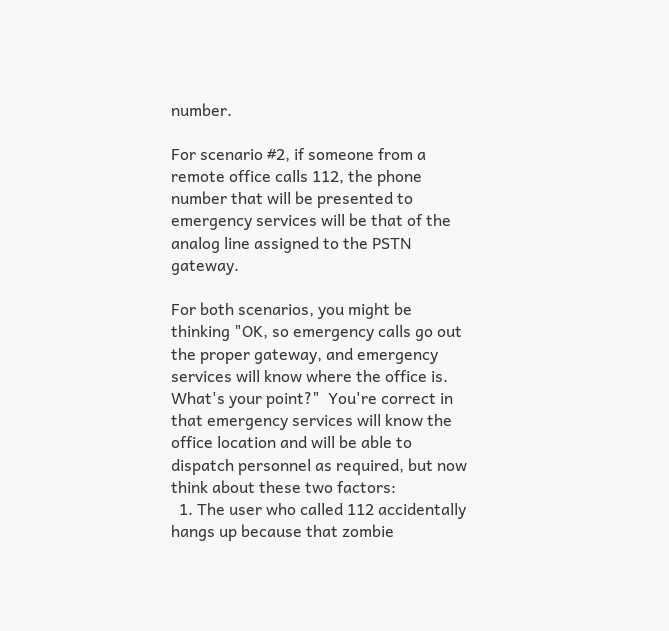number.

For scenario #2, if someone from a remote office calls 112, the phone number that will be presented to emergency services will be that of the analog line assigned to the PSTN gateway.

For both scenarios, you might be thinking "OK, so emergency calls go out the proper gateway, and emergency services will know where the office is. What's your point?"  You're correct in that emergency services will know the office location and will be able to dispatch personnel as required, but now think about these two factors:
  1. The user who called 112 accidentally hangs up because that zombie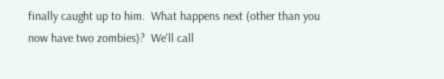finally caught up to him.  What happens next (other than you now have two zombies)?  We'll call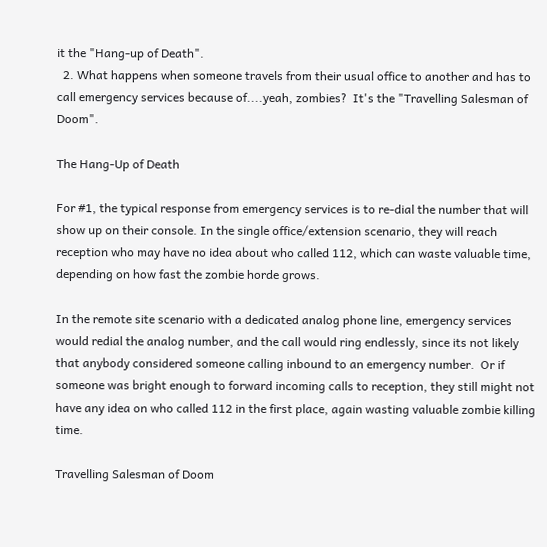it the "Hang-up of Death".
  2. What happens when someone travels from their usual office to another and has to call emergency services because of....yeah, zombies?  It's the "Travelling Salesman of Doom".

The Hang-Up of Death

For #1, the typical response from emergency services is to re-dial the number that will show up on their console. In the single office/extension scenario, they will reach reception who may have no idea about who called 112, which can waste valuable time, depending on how fast the zombie horde grows.

In the remote site scenario with a dedicated analog phone line, emergency services would redial the analog number, and the call would ring endlessly, since its not likely that anybody considered someone calling inbound to an emergency number.  Or if someone was bright enough to forward incoming calls to reception, they still might not have any idea on who called 112 in the first place, again wasting valuable zombie killing time.

Travelling Salesman of Doom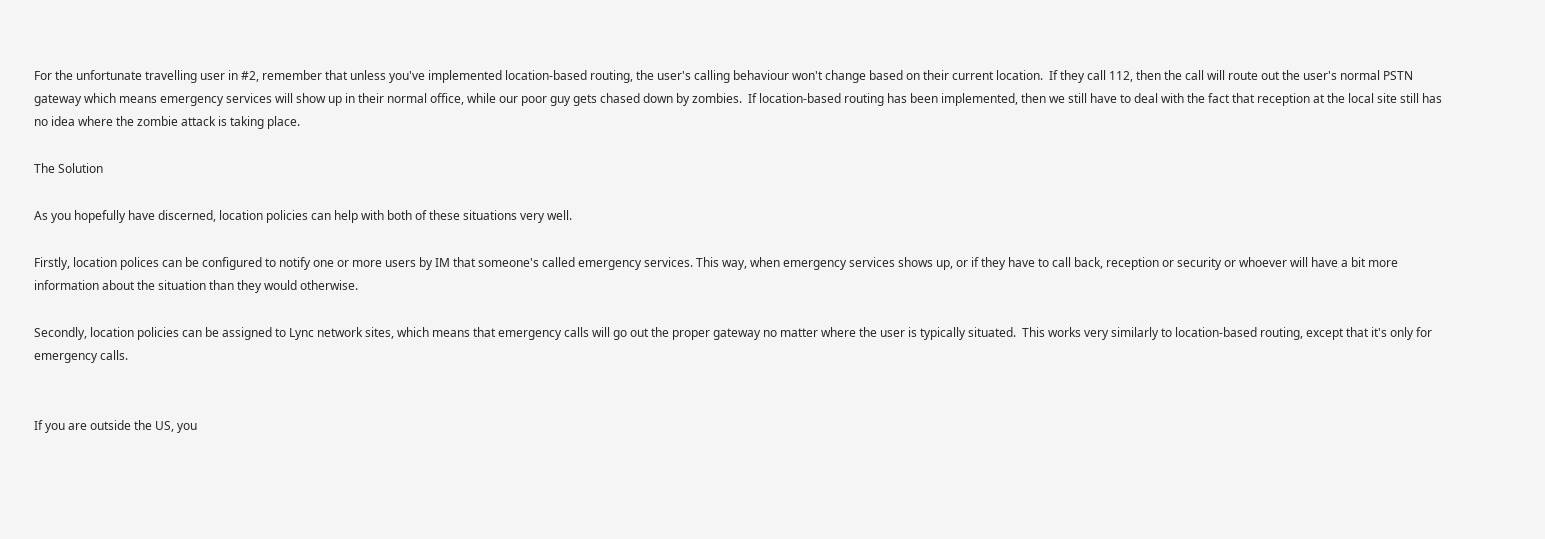For the unfortunate travelling user in #2, remember that unless you've implemented location-based routing, the user's calling behaviour won't change based on their current location.  If they call 112, then the call will route out the user's normal PSTN gateway which means emergency services will show up in their normal office, while our poor guy gets chased down by zombies.  If location-based routing has been implemented, then we still have to deal with the fact that reception at the local site still has no idea where the zombie attack is taking place.

The Solution

As you hopefully have discerned, location policies can help with both of these situations very well.

Firstly, location polices can be configured to notify one or more users by IM that someone's called emergency services. This way, when emergency services shows up, or if they have to call back, reception or security or whoever will have a bit more information about the situation than they would otherwise.

Secondly, location policies can be assigned to Lync network sites, which means that emergency calls will go out the proper gateway no matter where the user is typically situated.  This works very similarly to location-based routing, except that it's only for emergency calls.


If you are outside the US, you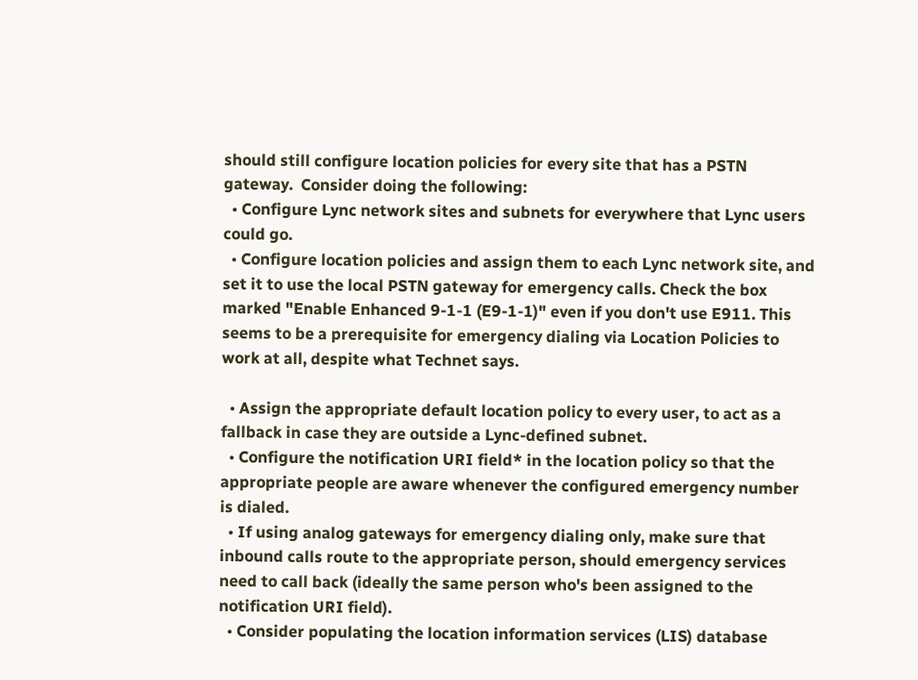should still configure location policies for every site that has a PSTN gateway.  Consider doing the following:
  • Configure Lync network sites and subnets for everywhere that Lync users could go.
  • Configure location policies and assign them to each Lync network site, and set it to use the local PSTN gateway for emergency calls. Check the box marked "Enable Enhanced 9-1-1 (E9-1-1)" even if you don't use E911. This seems to be a prerequisite for emergency dialing via Location Policies to work at all, despite what Technet says.

  • Assign the appropriate default location policy to every user, to act as a fallback in case they are outside a Lync-defined subnet.
  • Configure the notification URI field* in the location policy so that the appropriate people are aware whenever the configured emergency number is dialed.
  • If using analog gateways for emergency dialing only, make sure that inbound calls route to the appropriate person, should emergency services need to call back (ideally the same person who's been assigned to the notification URI field).
  • Consider populating the location information services (LIS) database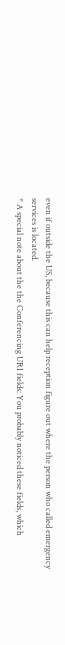even if outside the US, because this can help reception figure out where the person who called emergency services is located.
* A special note about the the Conferencing URI fields: You probably noticed these fields, which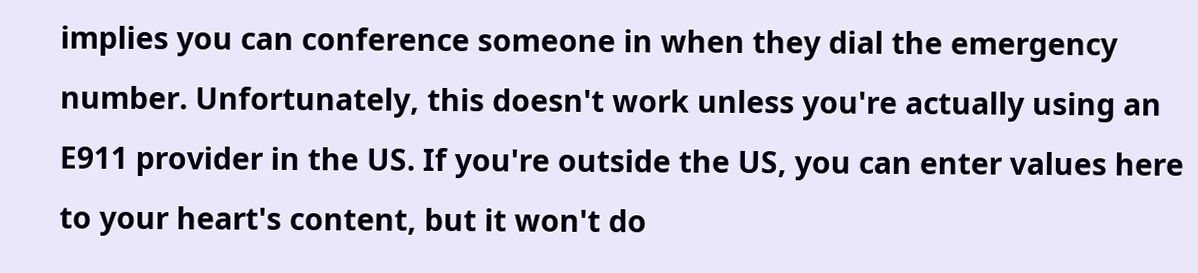implies you can conference someone in when they dial the emergency number. Unfortunately, this doesn't work unless you're actually using an E911 provider in the US. If you're outside the US, you can enter values here to your heart's content, but it won't do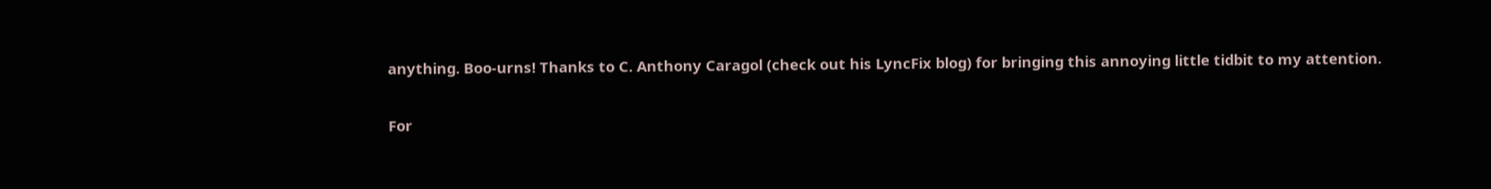anything. Boo-urns! Thanks to C. Anthony Caragol (check out his LyncFix blog) for bringing this annoying little tidbit to my attention.

For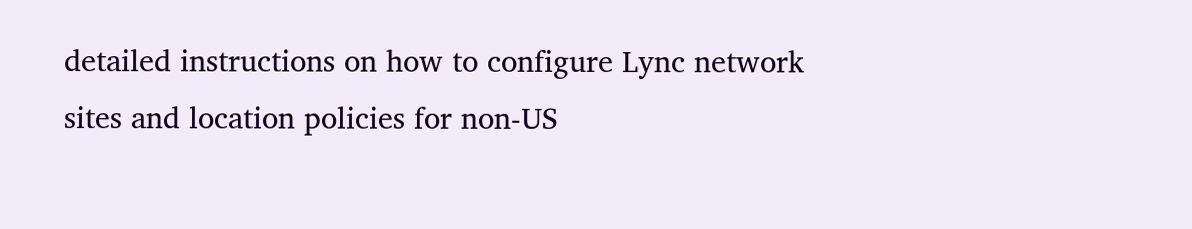detailed instructions on how to configure Lync network sites and location policies for non-US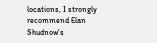locations, I strongly recommend Elan Shudnow's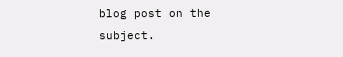blog post on the subject.